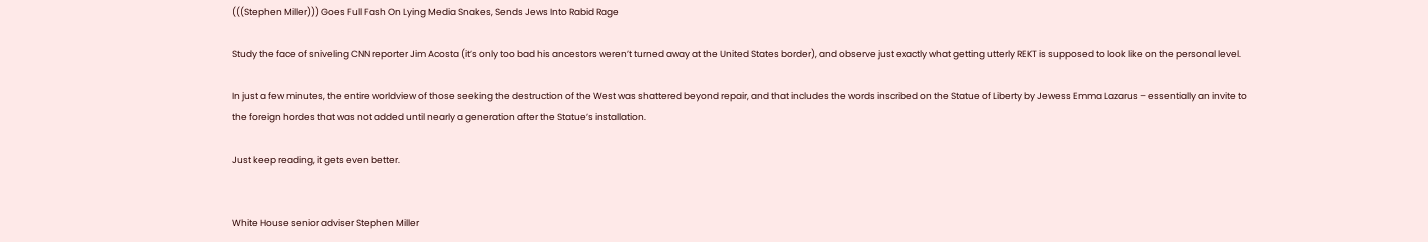(((Stephen Miller))) Goes Full Fash On Lying Media Snakes, Sends Jews Into Rabid Rage

Study the face of sniveling CNN reporter Jim Acosta (it’s only too bad his ancestors weren’t turned away at the United States border), and observe just exactly what getting utterly REKT is supposed to look like on the personal level.

In just a few minutes, the entire worldview of those seeking the destruction of the West was shattered beyond repair, and that includes the words inscribed on the Statue of Liberty by Jewess Emma Lazarus – essentially an invite to the foreign hordes that was not added until nearly a generation after the Statue’s installation.

Just keep reading, it gets even better.


White House senior adviser Stephen Miller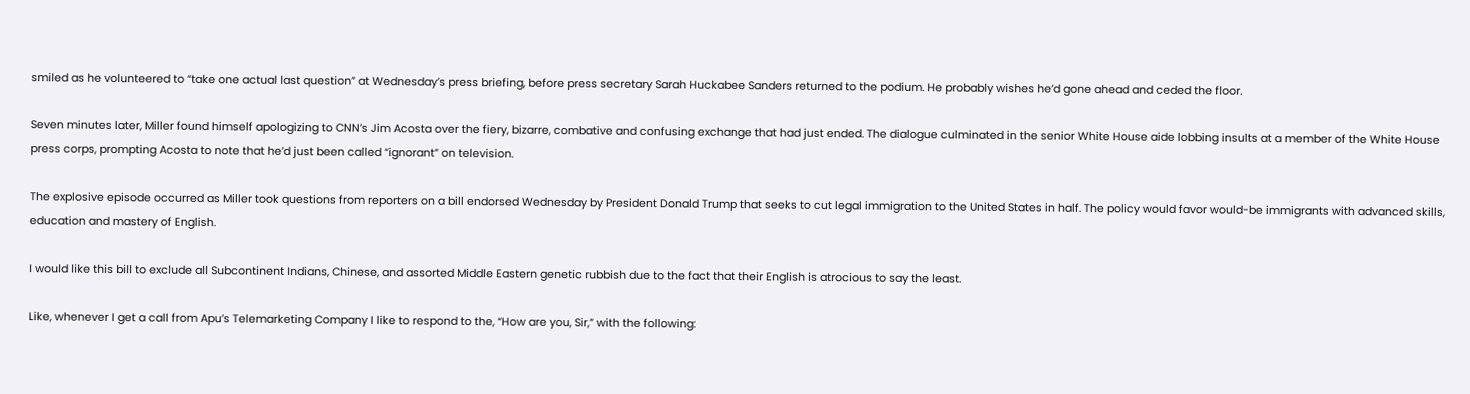smiled as he volunteered to “take one actual last question” at Wednesday’s press briefing, before press secretary Sarah Huckabee Sanders returned to the podium. He probably wishes he’d gone ahead and ceded the floor.

Seven minutes later, Miller found himself apologizing to CNN’s Jim Acosta over the fiery, bizarre, combative and confusing exchange that had just ended. The dialogue culminated in the senior White House aide lobbing insults at a member of the White House press corps, prompting Acosta to note that he’d just been called “ignorant” on television.

The explosive episode occurred as Miller took questions from reporters on a bill endorsed Wednesday by President Donald Trump that seeks to cut legal immigration to the United States in half. The policy would favor would-be immigrants with advanced skills, education and mastery of English.

I would like this bill to exclude all Subcontinent Indians, Chinese, and assorted Middle Eastern genetic rubbish due to the fact that their English is atrocious to say the least.

Like, whenever I get a call from Apu’s Telemarketing Company I like to respond to the, “How are you, Sir,” with the following: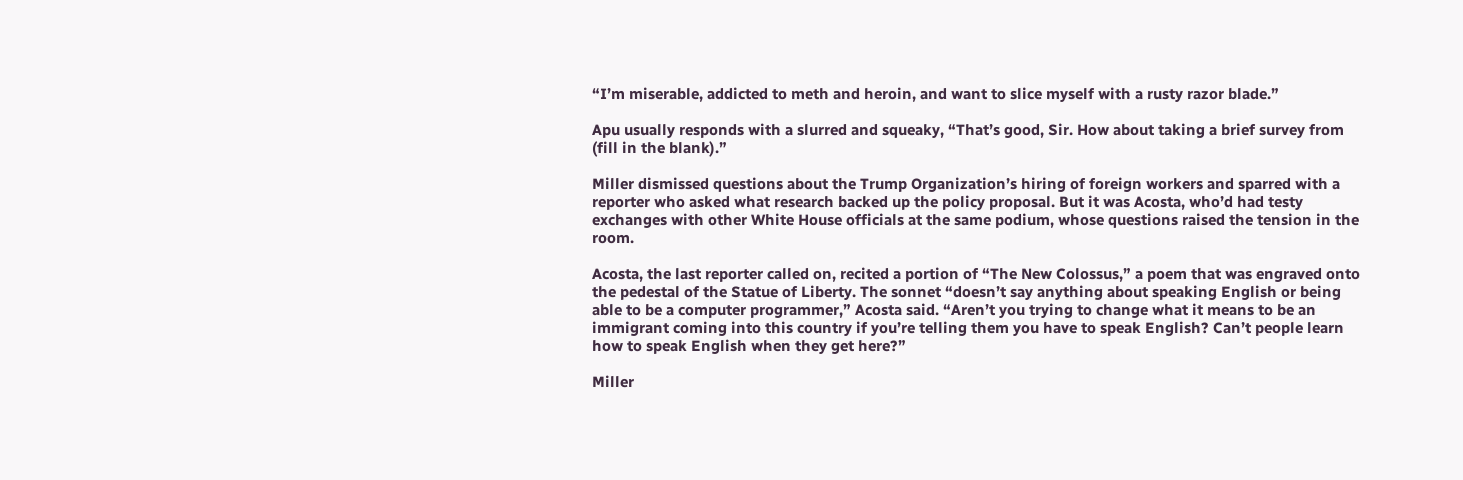“I’m miserable, addicted to meth and heroin, and want to slice myself with a rusty razor blade.”

Apu usually responds with a slurred and squeaky, “That’s good, Sir. How about taking a brief survey from (fill in the blank).”

Miller dismissed questions about the Trump Organization’s hiring of foreign workers and sparred with a reporter who asked what research backed up the policy proposal. But it was Acosta, who’d had testy exchanges with other White House officials at the same podium, whose questions raised the tension in the room.

Acosta, the last reporter called on, recited a portion of “The New Colossus,” a poem that was engraved onto the pedestal of the Statue of Liberty. The sonnet “doesn’t say anything about speaking English or being able to be a computer programmer,” Acosta said. “Aren’t you trying to change what it means to be an immigrant coming into this country if you’re telling them you have to speak English? Can’t people learn how to speak English when they get here?”

Miller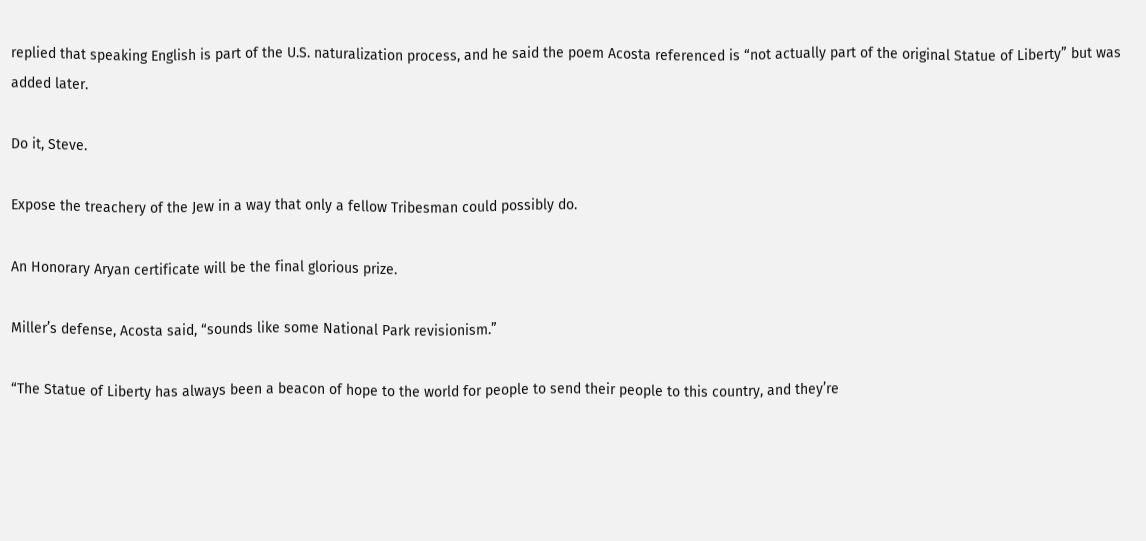replied that speaking English is part of the U.S. naturalization process, and he said the poem Acosta referenced is “not actually part of the original Statue of Liberty” but was added later.

Do it, Steve.

Expose the treachery of the Jew in a way that only a fellow Tribesman could possibly do.

An Honorary Aryan certificate will be the final glorious prize.

Miller’s defense, Acosta said, “sounds like some National Park revisionism.”

“The Statue of Liberty has always been a beacon of hope to the world for people to send their people to this country, and they’re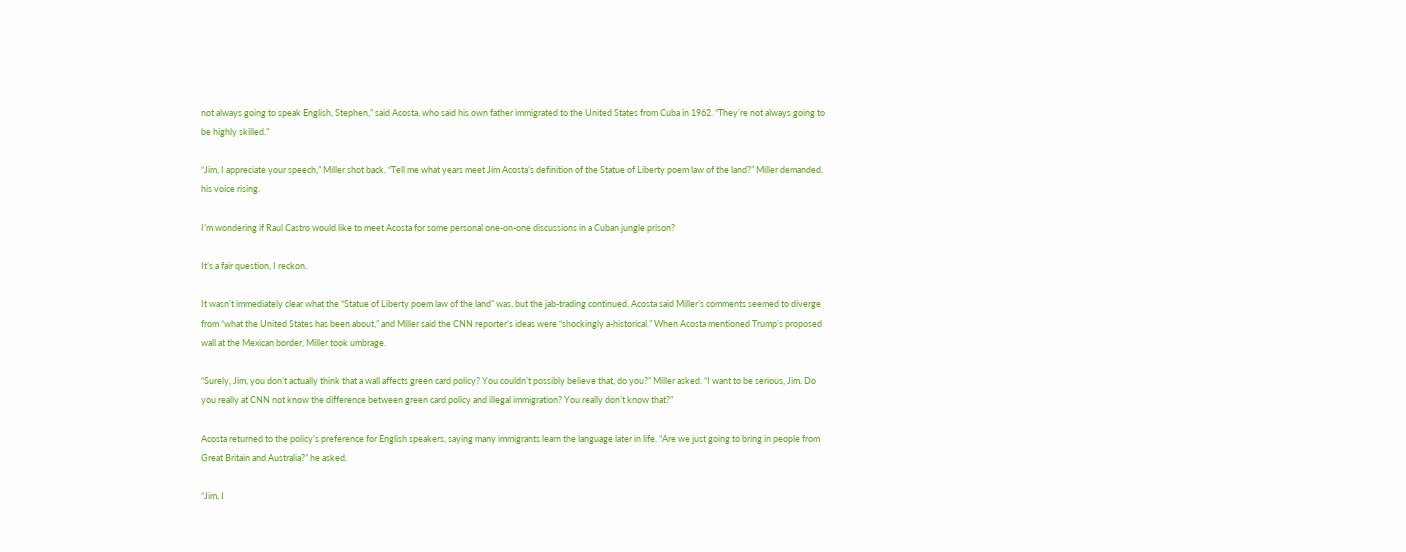not always going to speak English, Stephen,” said Acosta, who said his own father immigrated to the United States from Cuba in 1962. “They’re not always going to be highly skilled.”

“Jim, I appreciate your speech,” Miller shot back. “Tell me what years meet Jim Acosta’s definition of the Statue of Liberty poem law of the land?” Miller demanded, his voice rising.

I’m wondering if Raul Castro would like to meet Acosta for some personal one-on-one discussions in a Cuban jungle prison?

It’s a fair question, I reckon.

It wasn’t immediately clear what the “Statue of Liberty poem law of the land” was, but the jab-trading continued. Acosta said Miller’s comments seemed to diverge from “what the United States has been about,” and Miller said the CNN reporter’s ideas were “shockingly a-historical.” When Acosta mentioned Trump’s proposed wall at the Mexican border, Miller took umbrage.

“Surely, Jim, you don’t actually think that a wall affects green card policy? You couldn’t possibly believe that, do you?” Miller asked. “I want to be serious, Jim. Do you really at CNN not know the difference between green card policy and illegal immigration? You really don’t know that?”

Acosta returned to the policy’s preference for English speakers, saying many immigrants learn the language later in life. “Are we just going to bring in people from Great Britain and Australia?” he asked.

“Jim, I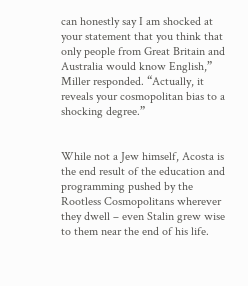can honestly say I am shocked at your statement that you think that only people from Great Britain and Australia would know English,” Miller responded. “Actually, it reveals your cosmopolitan bias to a shocking degree.”


While not a Jew himself, Acosta is the end result of the education and programming pushed by the Rootless Cosmopolitans wherever they dwell – even Stalin grew wise to them near the end of his life.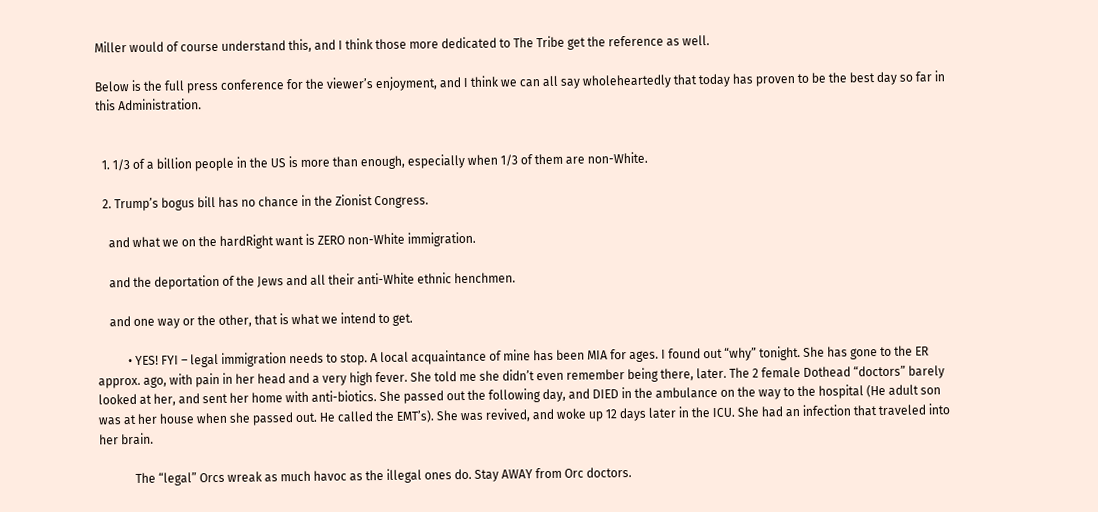Miller would of course understand this, and I think those more dedicated to The Tribe get the reference as well.

Below is the full press conference for the viewer’s enjoyment, and I think we can all say wholeheartedly that today has proven to be the best day so far in this Administration.


  1. 1/3 of a billion people in the US is more than enough, especially when 1/3 of them are non-White.

  2. Trump’s bogus bill has no chance in the Zionist Congress.

    and what we on the hardRight want is ZERO non-White immigration.

    and the deportation of the Jews and all their anti-White ethnic henchmen.

    and one way or the other, that is what we intend to get.

          • YES! FYI – legal immigration needs to stop. A local acquaintance of mine has been MIA for ages. I found out “why” tonight. She has gone to the ER approx. ago, with pain in her head and a very high fever. She told me she didn’t even remember being there, later. The 2 female Dothead “doctors” barely looked at her, and sent her home with anti-biotics. She passed out the following day, and DIED in the ambulance on the way to the hospital (He adult son was at her house when she passed out. He called the EMT’s). She was revived, and woke up 12 days later in the ICU. She had an infection that traveled into her brain.

            The “legal” Orcs wreak as much havoc as the illegal ones do. Stay AWAY from Orc doctors.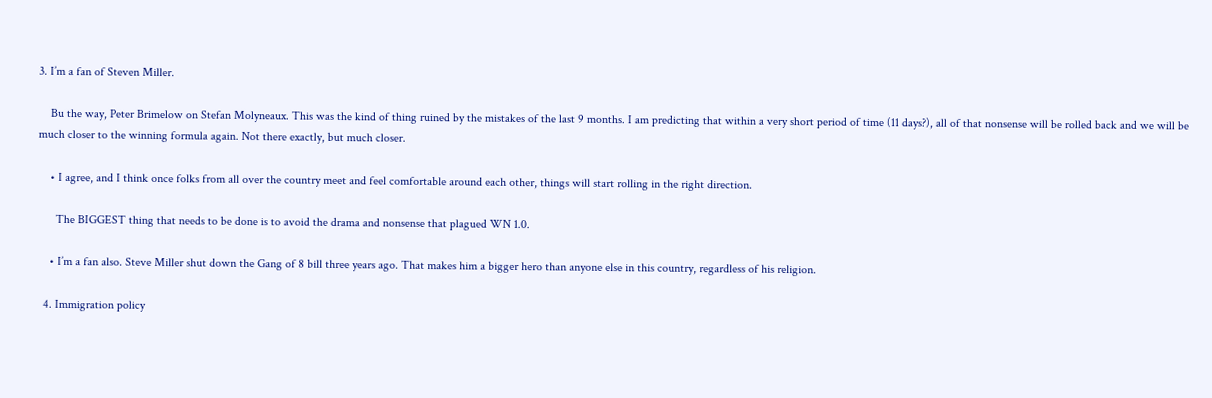3. I’m a fan of Steven Miller.

    Bu the way, Peter Brimelow on Stefan Molyneaux. This was the kind of thing ruined by the mistakes of the last 9 months. I am predicting that within a very short period of time (11 days?), all of that nonsense will be rolled back and we will be much closer to the winning formula again. Not there exactly, but much closer.

    • I agree, and I think once folks from all over the country meet and feel comfortable around each other, things will start rolling in the right direction.

      The BIGGEST thing that needs to be done is to avoid the drama and nonsense that plagued WN 1.0.

    • I’m a fan also. Steve Miller shut down the Gang of 8 bill three years ago. That makes him a bigger hero than anyone else in this country, regardless of his religion.

  4. Immigration policy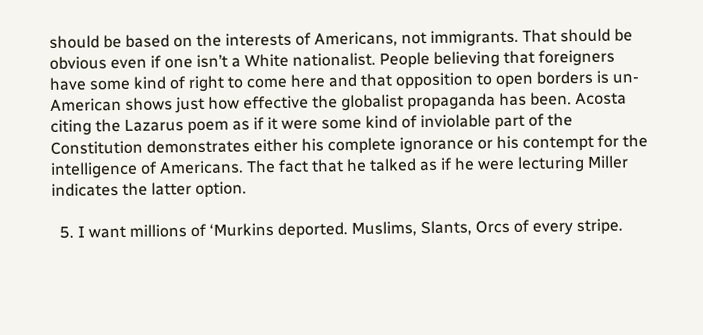should be based on the interests of Americans, not immigrants. That should be obvious even if one isn’t a White nationalist. People believing that foreigners have some kind of right to come here and that opposition to open borders is un-American shows just how effective the globalist propaganda has been. Acosta citing the Lazarus poem as if it were some kind of inviolable part of the Constitution demonstrates either his complete ignorance or his contempt for the intelligence of Americans. The fact that he talked as if he were lecturing Miller indicates the latter option.

  5. I want millions of ‘Murkins deported. Muslims, Slants, Orcs of every stripe.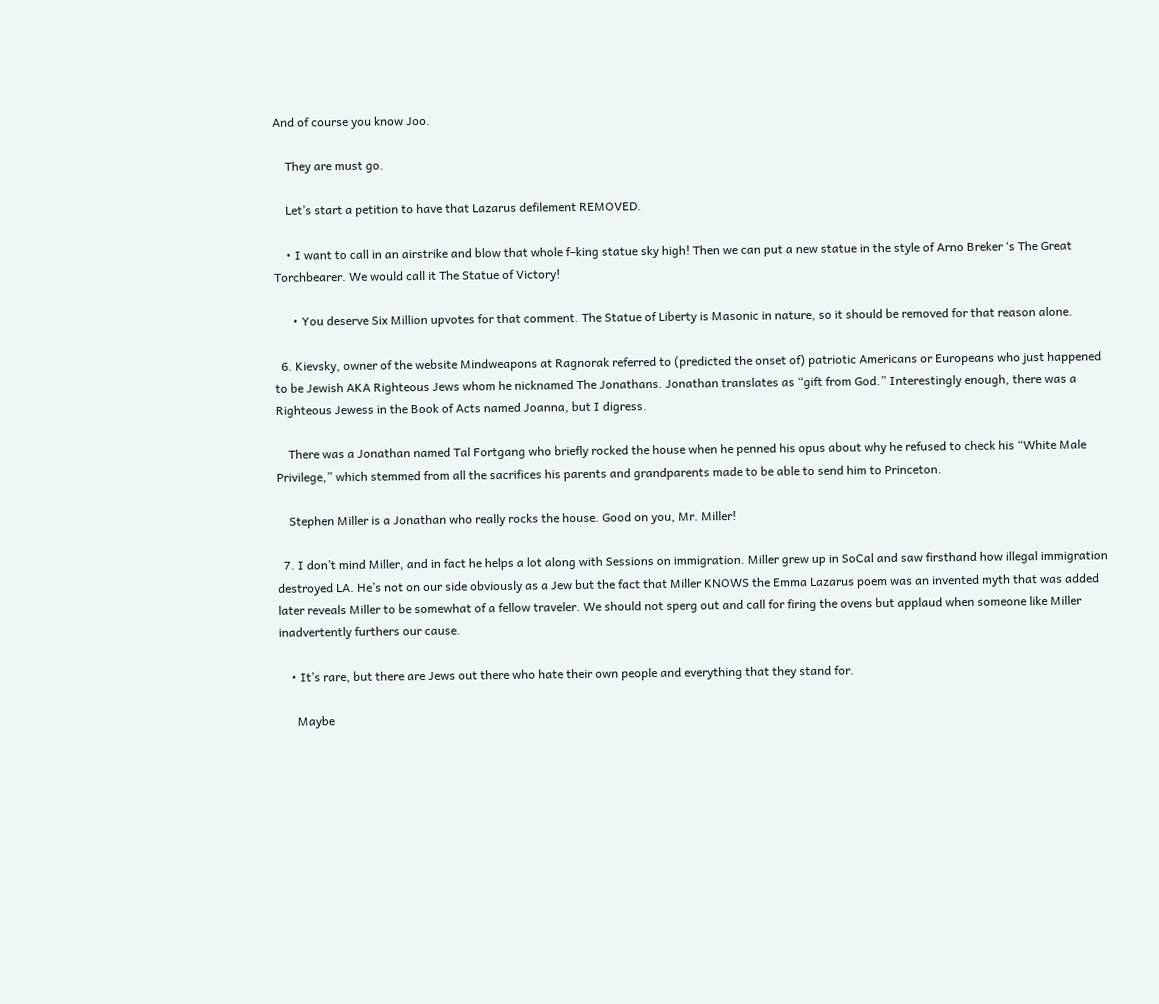And of course you know Joo.

    They are must go.

    Let’s start a petition to have that Lazarus defilement REMOVED.

    • I want to call in an airstrike and blow that whole f–king statue sky high! Then we can put a new statue in the style of Arno Breker ‘s The Great Torchbearer. We would call it The Statue of Victory!

      • You deserve Six Million upvotes for that comment. The Statue of Liberty is Masonic in nature, so it should be removed for that reason alone.

  6. Kievsky, owner of the website Mindweapons at Ragnorak referred to (predicted the onset of) patriotic Americans or Europeans who just happened to be Jewish AKA Righteous Jews whom he nicknamed The Jonathans. Jonathan translates as “gift from God.” Interestingly enough, there was a Righteous Jewess in the Book of Acts named Joanna, but I digress.

    There was a Jonathan named Tal Fortgang who briefly rocked the house when he penned his opus about why he refused to check his “White Male Privilege,” which stemmed from all the sacrifices his parents and grandparents made to be able to send him to Princeton.

    Stephen Miller is a Jonathan who really rocks the house. Good on you, Mr. Miller!

  7. I don’t mind Miller, and in fact he helps a lot along with Sessions on immigration. Miller grew up in SoCal and saw firsthand how illegal immigration destroyed LA. He’s not on our side obviously as a Jew but the fact that Miller KNOWS the Emma Lazarus poem was an invented myth that was added later reveals Miller to be somewhat of a fellow traveler. We should not sperg out and call for firing the ovens but applaud when someone like Miller inadvertently furthers our cause.

    • It’s rare, but there are Jews out there who hate their own people and everything that they stand for.

      Maybe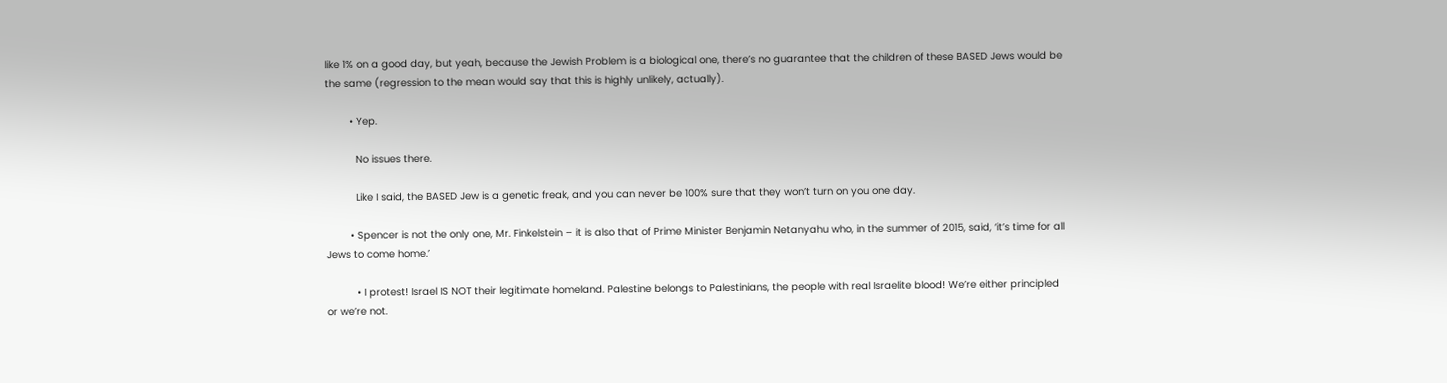like 1% on a good day, but yeah, because the Jewish Problem is a biological one, there’s no guarantee that the children of these BASED Jews would be the same (regression to the mean would say that this is highly unlikely, actually).

        • Yep.

          No issues there.

          Like I said, the BASED Jew is a genetic freak, and you can never be 100% sure that they won’t turn on you one day.

        • Spencer is not the only one, Mr. Finkelstein – it is also that of Prime Minister Benjamin Netanyahu who, in the summer of 2015, said, ‘it’s time for all Jews to come home.’

          • I protest! Israel IS NOT their legitimate homeland. Palestine belongs to Palestinians, the people with real Israelite blood! We’re either principled or we’re not.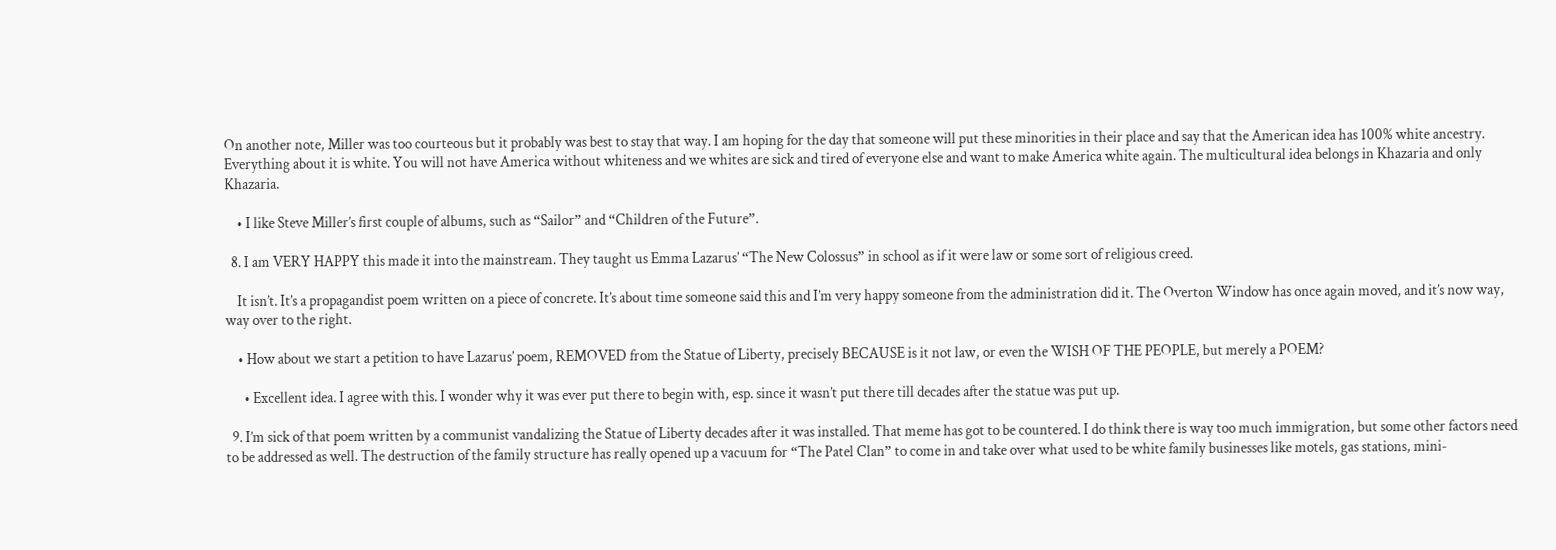On another note, Miller was too courteous but it probably was best to stay that way. I am hoping for the day that someone will put these minorities in their place and say that the American idea has 100% white ancestry. Everything about it is white. You will not have America without whiteness and we whites are sick and tired of everyone else and want to make America white again. The multicultural idea belongs in Khazaria and only Khazaria.

    • I like Steve Miller’s first couple of albums, such as “Sailor” and “Children of the Future”.

  8. I am VERY HAPPY this made it into the mainstream. They taught us Emma Lazarus’ “The New Colossus” in school as if it were law or some sort of religious creed.

    It isn’t. It’s a propagandist poem written on a piece of concrete. It’s about time someone said this and I’m very happy someone from the administration did it. The Overton Window has once again moved, and it’s now way, way over to the right.

    • How about we start a petition to have Lazarus’ poem, REMOVED from the Statue of Liberty, precisely BECAUSE is it not law, or even the WISH OF THE PEOPLE, but merely a POEM?

      • Excellent idea. I agree with this. I wonder why it was ever put there to begin with, esp. since it wasn’t put there till decades after the statue was put up.

  9. I’m sick of that poem written by a communist vandalizing the Statue of Liberty decades after it was installed. That meme has got to be countered. I do think there is way too much immigration, but some other factors need to be addressed as well. The destruction of the family structure has really opened up a vacuum for “The Patel Clan” to come in and take over what used to be white family businesses like motels, gas stations, mini-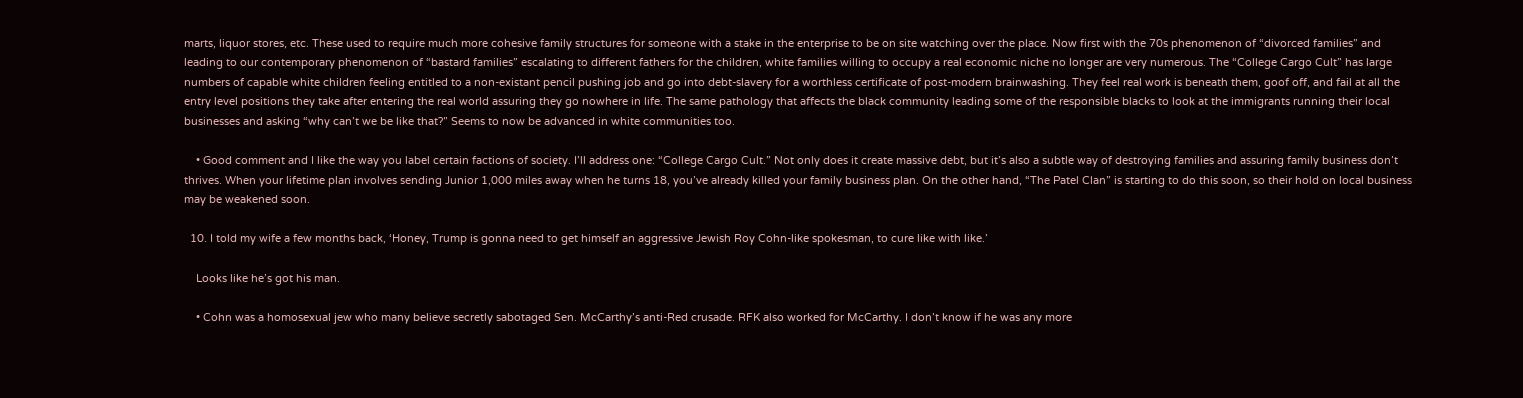marts, liquor stores, etc. These used to require much more cohesive family structures for someone with a stake in the enterprise to be on site watching over the place. Now first with the 70s phenomenon of “divorced families” and leading to our contemporary phenomenon of “bastard families” escalating to different fathers for the children, white families willing to occupy a real economic niche no longer are very numerous. The “College Cargo Cult” has large numbers of capable white children feeling entitled to a non-existant pencil pushing job and go into debt-slavery for a worthless certificate of post-modern brainwashing. They feel real work is beneath them, goof off, and fail at all the entry level positions they take after entering the real world assuring they go nowhere in life. The same pathology that affects the black community leading some of the responsible blacks to look at the immigrants running their local businesses and asking “why can’t we be like that?” Seems to now be advanced in white communities too.

    • Good comment and I like the way you label certain factions of society. I’ll address one: “College Cargo Cult.” Not only does it create massive debt, but it’s also a subtle way of destroying families and assuring family business don’t thrives. When your lifetime plan involves sending Junior 1,000 miles away when he turns 18, you’ve already killed your family business plan. On the other hand, “The Patel Clan” is starting to do this soon, so their hold on local business may be weakened soon.

  10. I told my wife a few months back, ‘Honey, Trump is gonna need to get himself an aggressive Jewish Roy Cohn-like spokesman, to cure like with like.’

    Looks like he’s got his man.

    • Cohn was a homosexual jew who many believe secretly sabotaged Sen. McCarthy’s anti-Red crusade. RFK also worked for McCarthy. I don’t know if he was any more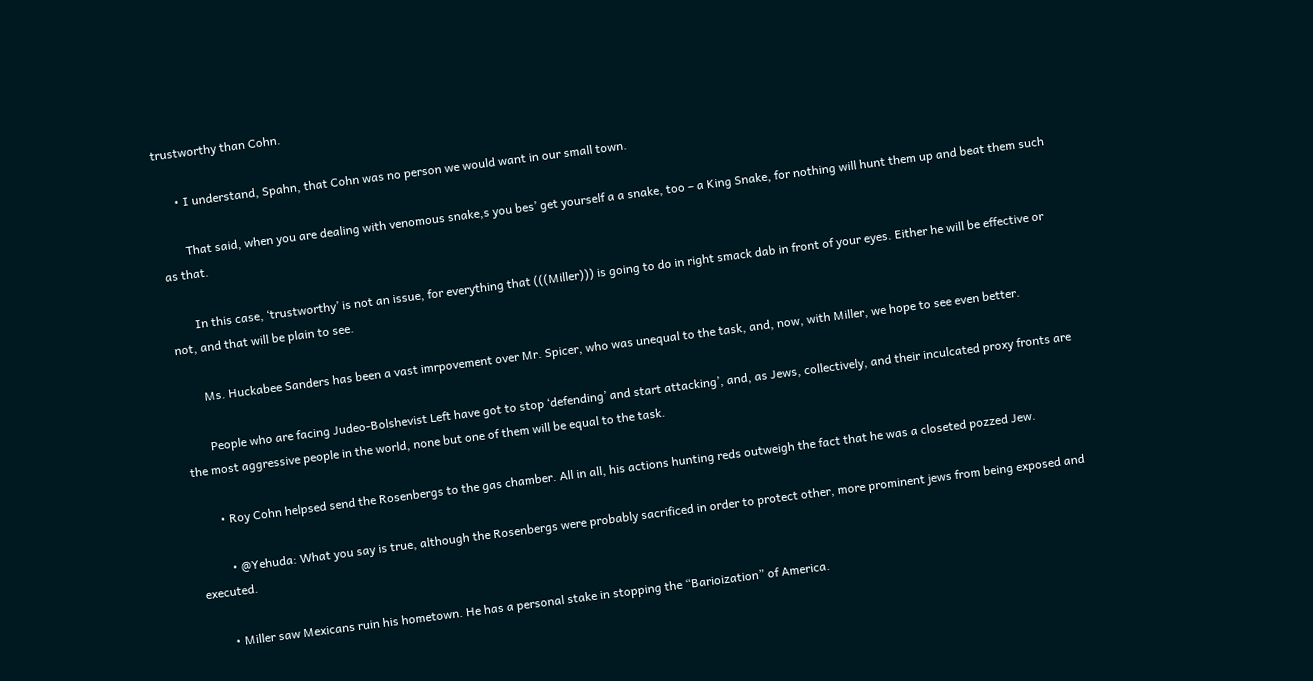trustworthy than Cohn.

      • I understand, Spahn, that Cohn was no person we would want in our small town.

        That said, when you are dealing with venomous snake,s you bes’ get yourself a a snake, too – a King Snake, for nothing will hunt them up and beat them such as that.

        In this case, ‘trustworthy’ is not an issue, for everything that (((Miller))) is going to do in right smack dab in front of your eyes. Either he will be effective or not, and that will be plain to see.

        Ms. Huckabee Sanders has been a vast imrpovement over Mr. Spicer, who was unequal to the task, and, now, with Miller, we hope to see even better.

        People who are facing Judeo-Bolshevist Left have got to stop ‘defending’ and start attacking’, and, as Jews, collectively, and their inculcated proxy fronts are the most aggressive people in the world, none but one of them will be equal to the task.

        • Roy Cohn helpsed send the Rosenbergs to the gas chamber. All in all, his actions hunting reds outweigh the fact that he was a closeted pozzed Jew.

          • @Yehuda: What you say is true, although the Rosenbergs were probably sacrificed in order to protect other, more prominent jews from being exposed and executed.

        • Miller saw Mexicans ruin his hometown. He has a personal stake in stopping the “Barioization” of America.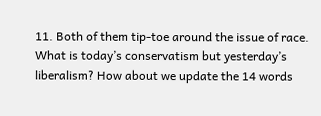11. Both of them tip-toe around the issue of race. What is today’s conservatism but yesterday’s liberalism? How about we update the 14 words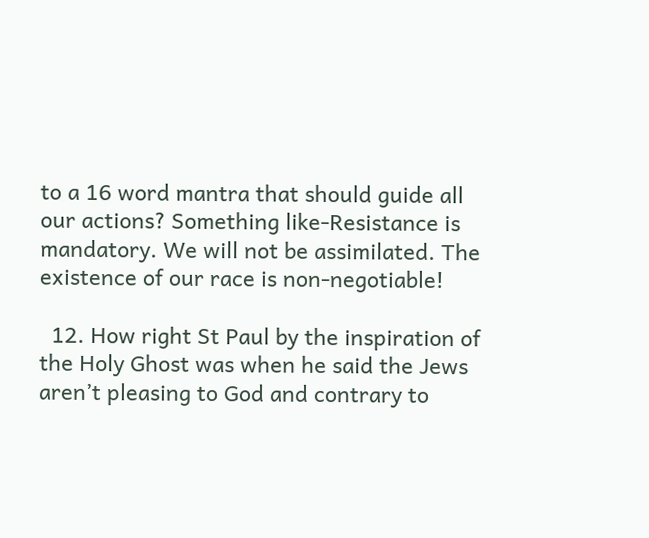to a 16 word mantra that should guide all our actions? Something like-Resistance is mandatory. We will not be assimilated. The existence of our race is non-negotiable!

  12. How right St Paul by the inspiration of the Holy Ghost was when he said the Jews aren’t pleasing to God and contrary to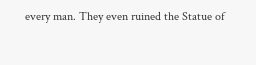every man. They even ruined the Statue of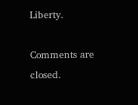Liberty.

Comments are closed.